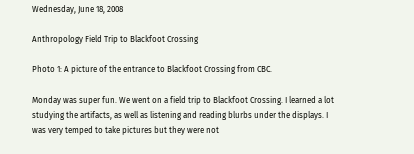Wednesday, June 18, 2008

Anthropology Field Trip to Blackfoot Crossing

Photo 1: A picture of the entrance to Blackfoot Crossing from CBC.

Monday was super fun. We went on a field trip to Blackfoot Crossing. I learned a lot studying the artifacts, as well as listening and reading blurbs under the displays. I was very temped to take pictures but they were not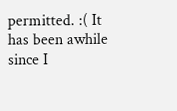permitted. :( It has been awhile since I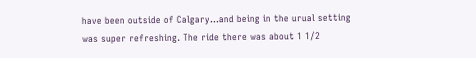have been outside of Calgary...and being in the urual setting was super refreshing. The ride there was about 1 1/2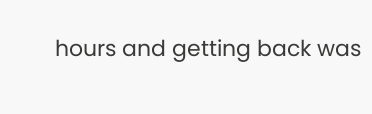hours and getting back was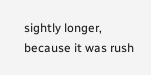sightly longer, because it was rush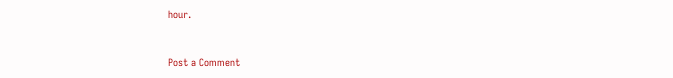hour.


Post a Comment